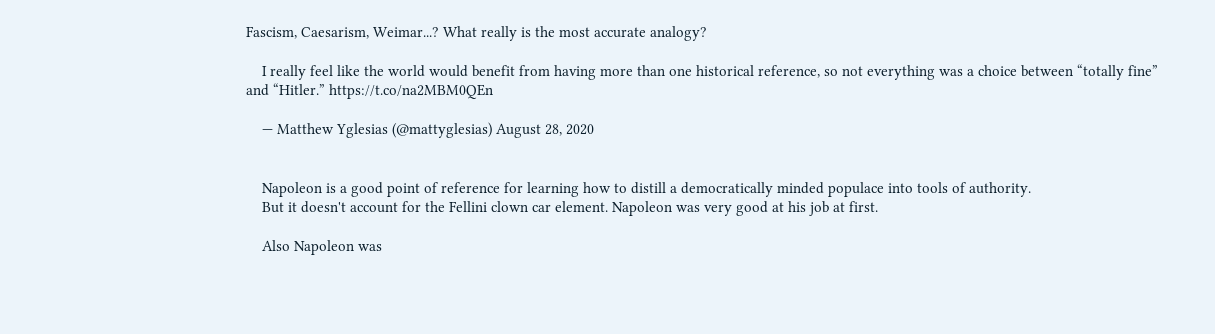Fascism, Caesarism, Weimar...? What really is the most accurate analogy?

    I really feel like the world would benefit from having more than one historical reference, so not everything was a choice between “totally fine” and “Hitler.” https://t.co/na2MBM0QEn

    — Matthew Yglesias (@mattyglesias) August 28, 2020


    Napoleon is a good point of reference for learning how to distill a democratically minded populace into tools of authority.
    But it doesn't account for the Fellini clown car element. Napoleon was very good at his job at first.

    Also Napoleon was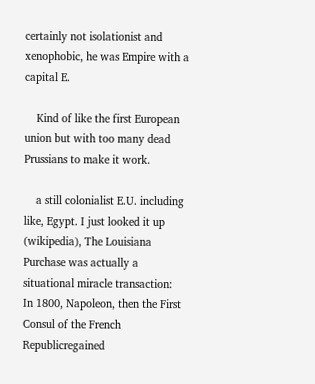certainly not isolationist and xenophobic, he was Empire with a capital E.

    Kind of like the first European union but with too many dead Prussians to make it work.

    a still colonialist E.U. including like, Egypt. I just looked it up (wikipedia), The Louisiana Purchase was actually a  situational miracle transaction:  In 1800, Napoleon, then the First Consul of the French Republicregained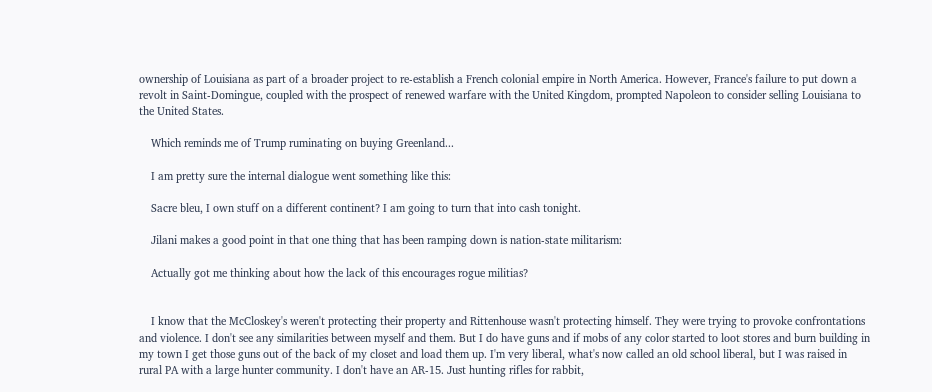ownership of Louisiana as part of a broader project to re-establish a French colonial empire in North America. However, France's failure to put down a revolt in Saint-Domingue, coupled with the prospect of renewed warfare with the United Kingdom, prompted Napoleon to consider selling Louisiana to the United States.

    Which reminds me of Trump ruminating on buying Greenland...

    I am pretty sure the internal dialogue went something like this:

    Sacre bleu, I own stuff on a different continent? I am going to turn that into cash tonight.

    Jilani makes a good point in that one thing that has been ramping down is nation-state militarism:

    Actually got me thinking about how the lack of this encourages rogue militias?


    I know that the McCloskey's weren't protecting their property and Rittenhouse wasn't protecting himself. They were trying to provoke confrontations and violence. I don't see any similarities between myself and them. But I do have guns and if mobs of any color started to loot stores and burn building in my town I get those guns out of the back of my closet and load them up. I'm very liberal, what's now called an old school liberal, but I was raised in rural PA with a large hunter community. I don't have an AR-15. Just hunting rifles for rabbit,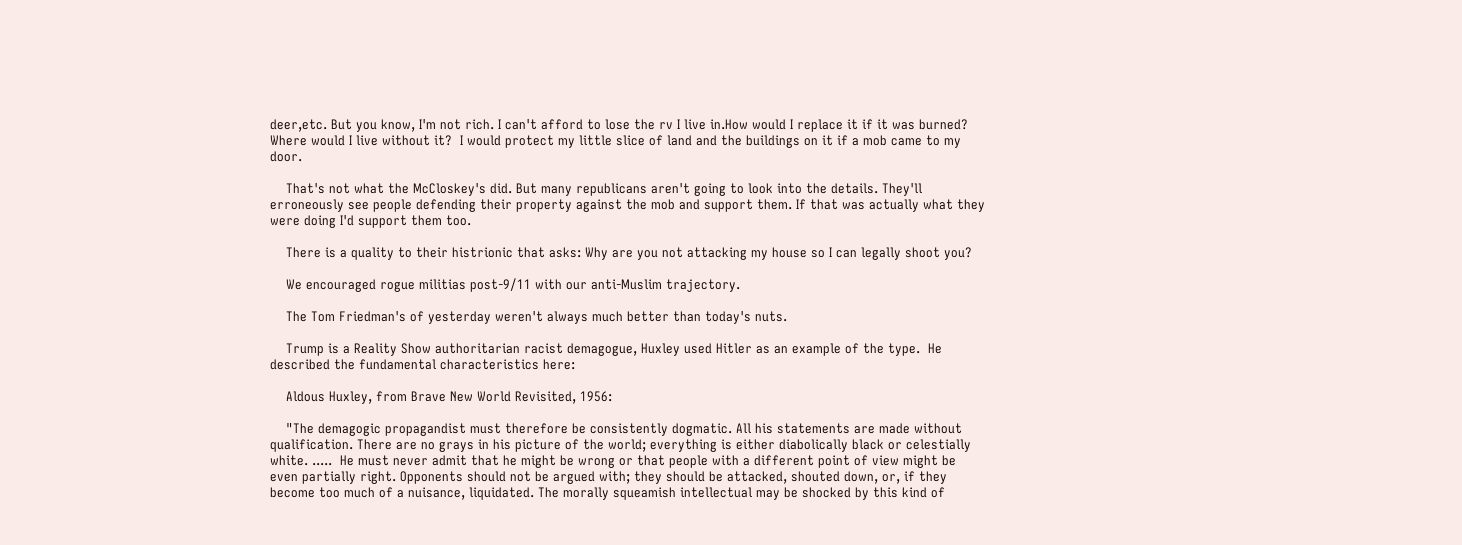deer,etc. But you know, I'm not rich. I can't afford to lose the rv I live in.How would I replace it if it was burned? Where would I live without it?  I would protect my little slice of land and the buildings on it if a mob came to my door.

    That's not what the McCloskey's did. But many republicans aren't going to look into the details. They'll erroneously see people defending their property against the mob and support them. If that was actually what they were doing I'd support them too.

    There is a quality to their histrionic that asks: Why are you not attacking my house so I can legally shoot you?

    We encouraged rogue militias post-9/11 with our anti-Muslim trajectory.

    The Tom Friedman's of yesterday weren't always much better than today's nuts.

    Trump is a Reality Show authoritarian racist demagogue, Huxley used Hitler as an example of the type.  He described the fundamental characteristics here:

    Aldous Huxley, from Brave New World Revisited, 1956:

    "The demagogic propagandist must therefore be consistently dogmatic. All his statements are made without qualification. There are no grays in his picture of the world; everything is either diabolically black or celestially white. .....  He must never admit that he might be wrong or that people with a different point of view might be even partially right. Opponents should not be argued with; they should be attacked, shouted down, or, if they become too much of a nuisance, liquidated. The morally squeamish intellectual may be shocked by this kind of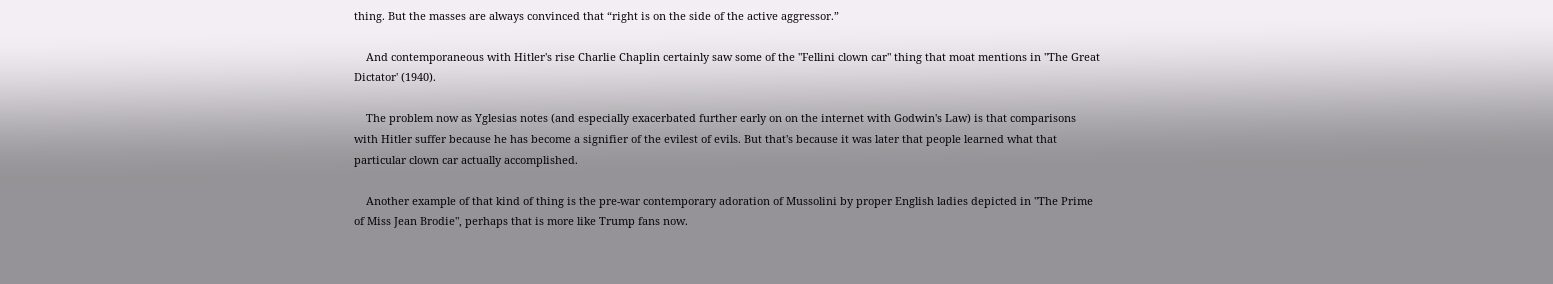thing. But the masses are always convinced that “right is on the side of the active aggressor.”

    And contemporaneous with Hitler's rise Charlie Chaplin certainly saw some of the "Fellini clown car" thing that moat mentions in "The Great Dictator' (1940).

    The problem now as Yglesias notes (and especially exacerbated further early on on the internet with Godwin's Law) is that comparisons with Hitler suffer because he has become a signifier of the evilest of evils. But that's because it was later that people learned what that particular clown car actually accomplished.

    Another example of that kind of thing is the pre-war contemporary adoration of Mussolini by proper English ladies depicted in "The Prime of Miss Jean Brodie", perhaps that is more like Trump fans now.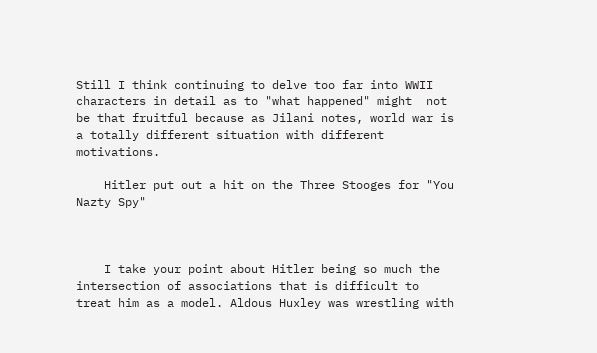Still I think continuing to delve too far into WWII characters in detail as to "what happened" might  not be that fruitful because as Jilani notes, world war is a totally different situation with different motivations.

    Hitler put out a hit on the Three Stooges for "You Nazty Spy"



    I take your point about Hitler being so much the intersection of associations that is difficult to treat him as a model. Aldous Huxley was wrestling with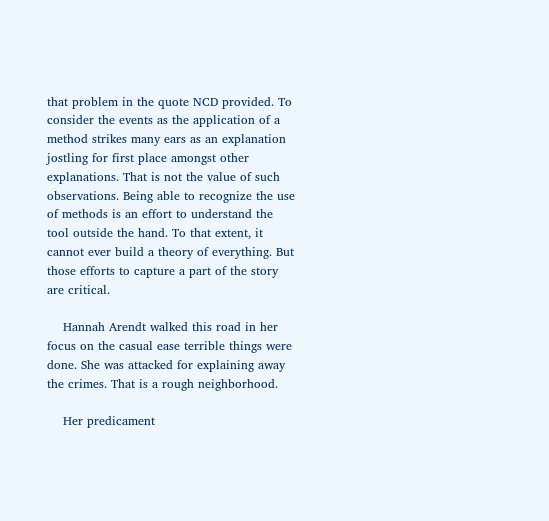that problem in the quote NCD provided. To consider the events as the application of a method strikes many ears as an explanation jostling for first place amongst other explanations. That is not the value of such observations. Being able to recognize the use of methods is an effort to understand the tool outside the hand. To that extent, it cannot ever build a theory of everything. But those efforts to capture a part of the story are critical.

    Hannah Arendt walked this road in her focus on the casual ease terrible things were done. She was attacked for explaining away the crimes. That is a rough neighborhood.

    Her predicament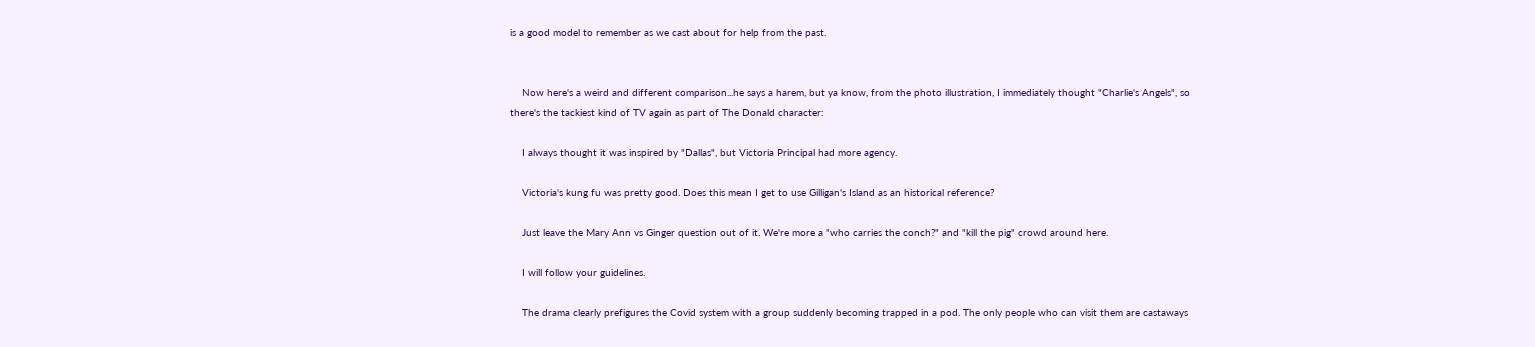is a good model to remember as we cast about for help from the past.


    Now here's a weird and different comparison...he says a harem, but ya know, from the photo illustration, I immediately thought "Charlie's Angels", so there's the tackiest kind of TV again as part of The Donald character:

    I always thought it was inspired by "Dallas", but Victoria Principal had more agency.

    Victoria's kung fu was pretty good. Does this mean I get to use Gilligan's Island as an historical reference?

    Just leave the Mary Ann vs Ginger question out of it. We're more a "who carries the conch?" and "kill the pig" crowd around here.

    I will follow your guidelines.

    The drama clearly prefigures the Covid system with a group suddenly becoming trapped in a pod. The only people who can visit them are castaways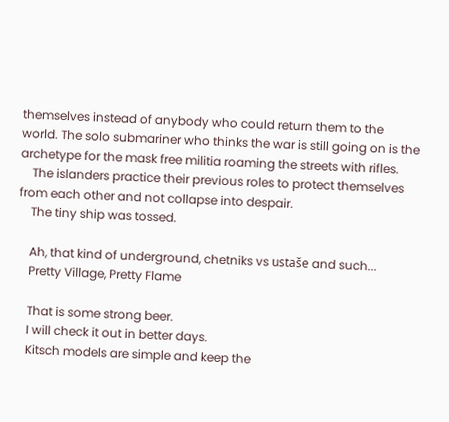themselves instead of anybody who could return them to the world. The solo submariner who thinks the war is still going on is the archetype for the mask free militia roaming the streets with rifles.
    The islanders practice their previous roles to protect themselves from each other and not collapse into despair.
    The tiny ship was tossed.

    Ah, that kind of underground, chetniks vs ustaše and such...
    Pretty Village, Pretty Flame

    That is some strong beer.
    I will check it out in better days.
    Kitsch models are simple and keep the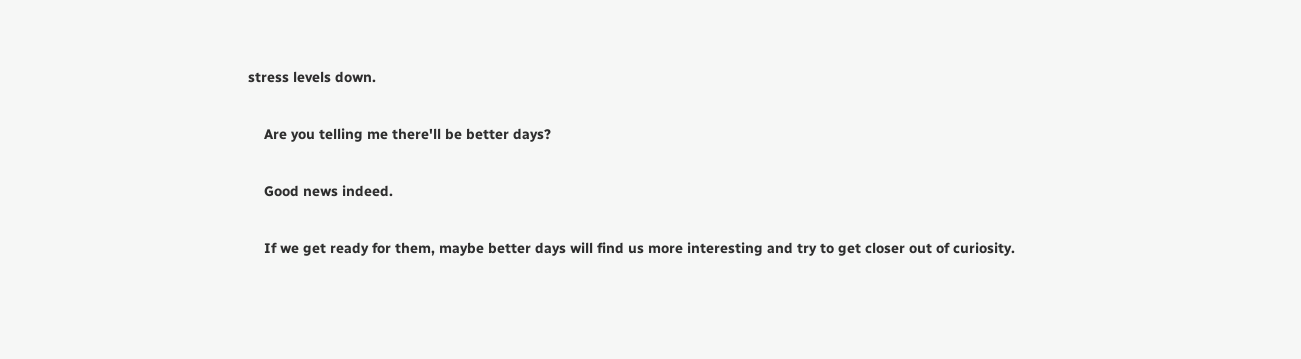stress levels down.

    Are you telling me there'll be better days?

    Good news indeed.

    If we get ready for them, maybe better days will find us more interesting and try to get closer out of curiosity.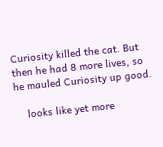Curiosity killed the cat. But then he had 8 more lives, so he mauled Curiosity up good.

    looks like yet more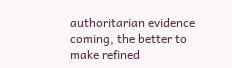authoritarian evidence coming, the better to make refined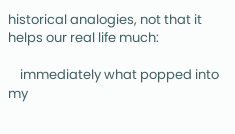historical analogies, not that it helps our real life much:

    immediately what popped into my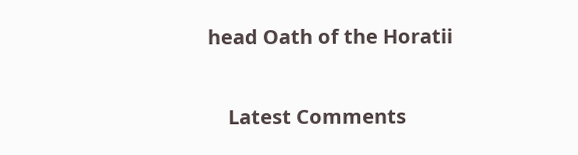head Oath of the Horatii

    Latest Comments